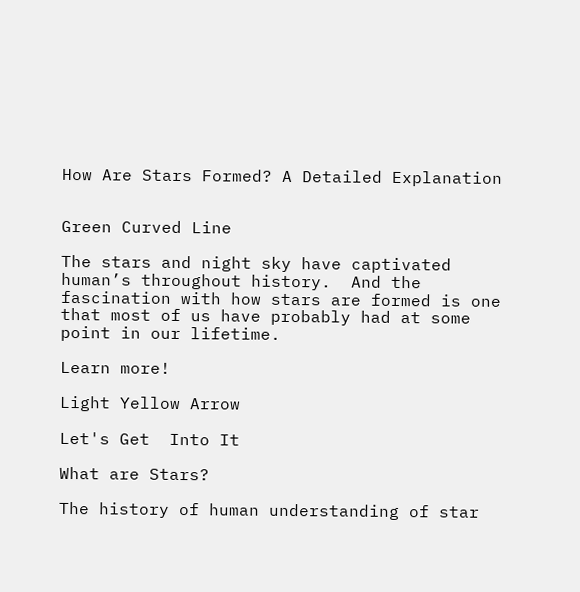How Are Stars Formed? A Detailed Explanation


Green Curved Line

The stars and night sky have captivated human’s throughout history.  And the fascination with how stars are formed is one that most of us have probably had at some point in our lifetime.

Learn more!

Light Yellow Arrow

Let's Get  Into It

What are Stars?

The history of human understanding of star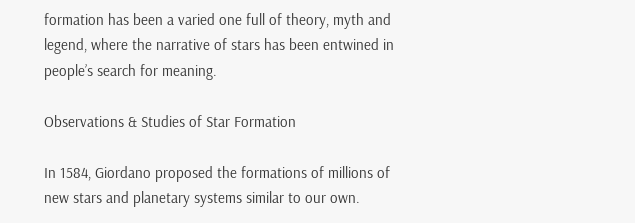formation has been a varied one full of theory, myth and legend, where the narrative of stars has been entwined in people’s search for meaning.

Observations & Studies of Star Formation

In 1584, Giordano proposed the formations of millions of new stars and planetary systems similar to our own.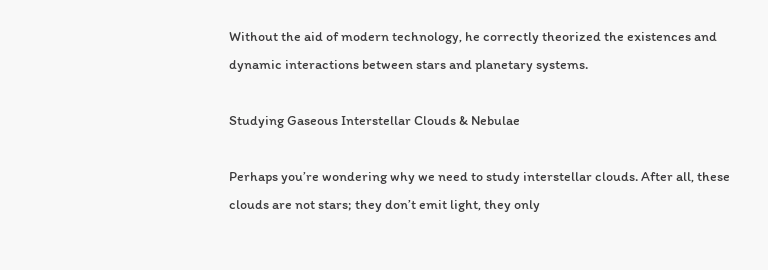Without the aid of modern technology, he correctly theorized the existences and dynamic interactions between stars and planetary systems.

Studying Gaseous Interstellar Clouds & Nebulae

Perhaps you’re wondering why we need to study interstellar clouds. After all, these clouds are not stars; they don’t emit light, they only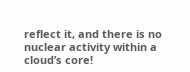reflect it, and there is no nuclear activity within a cloud’s core!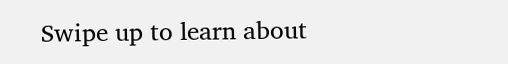Swipe up to learn about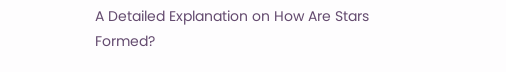A Detailed Explanation on How Are Stars Formed?